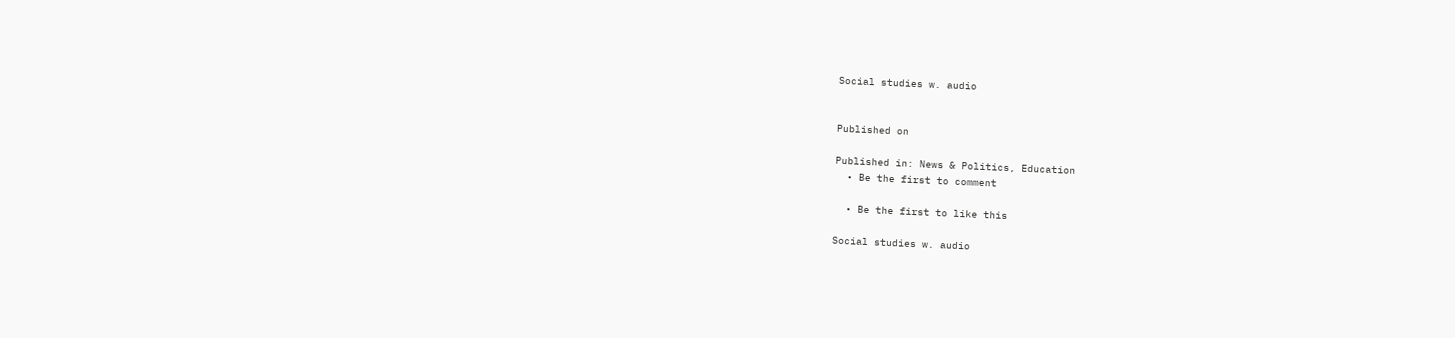Social studies w. audio


Published on

Published in: News & Politics, Education
  • Be the first to comment

  • Be the first to like this

Social studies w. audio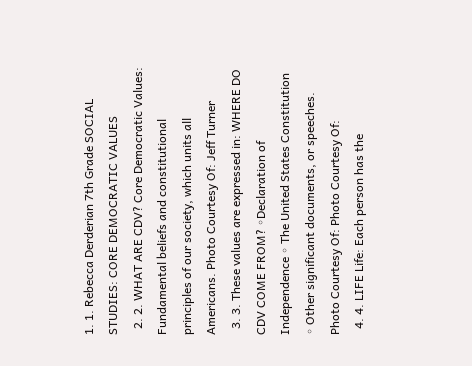1. 1. Rebecca Derderian 7th Grade SOCIAL STUDIES: CORE DEMOCRATIC VALUES
  2. 2. WHAT ARE CDV? Core Democratic Values: Fundamental beliefs and constitutional principles of our society, which units all Americans. Photo Courtesy Of: Jeff Turner
  3. 3. These values are expressed in: WHERE DO CDV COME FROM? ◦Declaration of Independence ◦ The United States Constitution ◦ Other significant documents, or speeches. Photo Courtesy Of: Photo Courtesy Of:
  4. 4. LIFE Life: Each person has the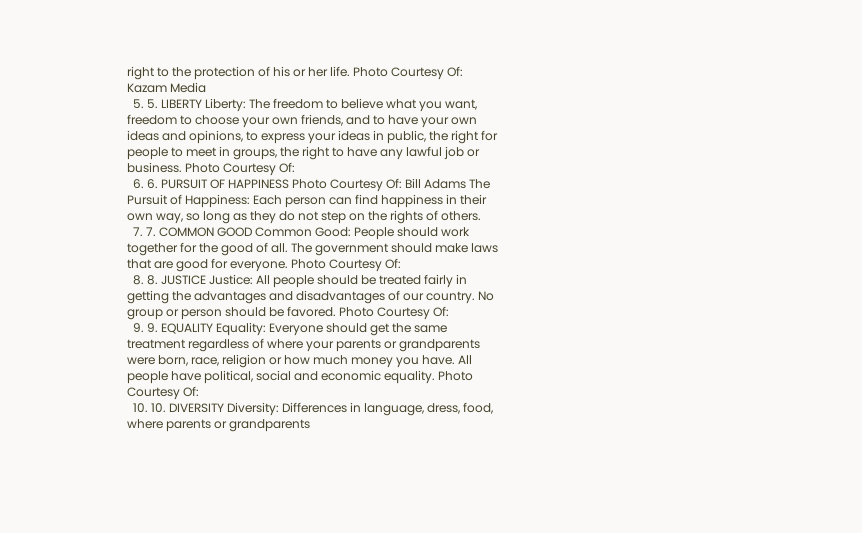right to the protection of his or her life. Photo Courtesy Of: Kazam Media
  5. 5. LIBERTY Liberty: The freedom to believe what you want, freedom to choose your own friends, and to have your own ideas and opinions, to express your ideas in public, the right for people to meet in groups, the right to have any lawful job or business. Photo Courtesy Of:
  6. 6. PURSUIT OF HAPPINESS Photo Courtesy Of: Bill Adams The Pursuit of Happiness: Each person can find happiness in their own way, so long as they do not step on the rights of others.
  7. 7. COMMON GOOD Common Good: People should work together for the good of all. The government should make laws that are good for everyone. Photo Courtesy Of:
  8. 8. JUSTICE Justice: All people should be treated fairly in getting the advantages and disadvantages of our country. No group or person should be favored. Photo Courtesy Of:
  9. 9. EQUALITY Equality: Everyone should get the same treatment regardless of where your parents or grandparents were born, race, religion or how much money you have. All people have political, social and economic equality. Photo Courtesy Of:
  10. 10. DIVERSITY Diversity: Differences in language, dress, food, where parents or grandparents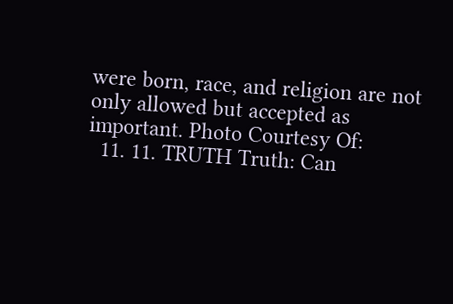were born, race, and religion are not only allowed but accepted as important. Photo Courtesy Of:
  11. 11. TRUTH Truth: Can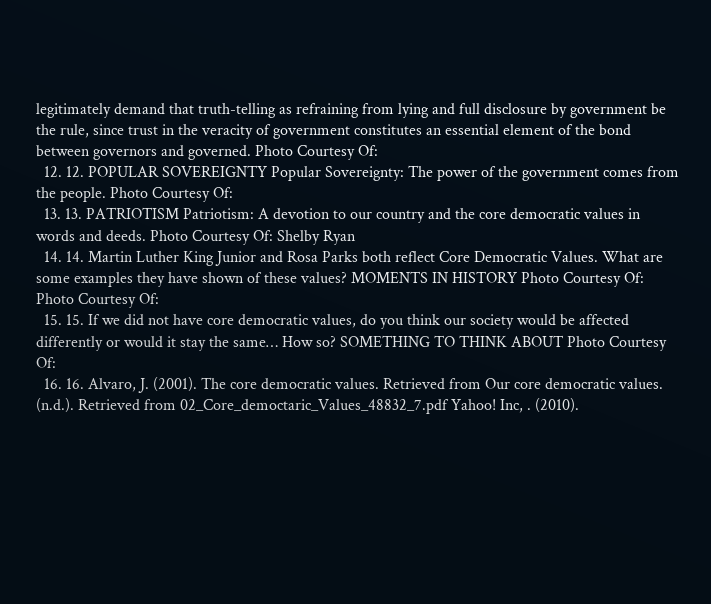legitimately demand that truth-telling as refraining from lying and full disclosure by government be the rule, since trust in the veracity of government constitutes an essential element of the bond between governors and governed. Photo Courtesy Of:
  12. 12. POPULAR SOVEREIGNTY Popular Sovereignty: The power of the government comes from the people. Photo Courtesy Of:
  13. 13. PATRIOTISM Patriotism: A devotion to our country and the core democratic values in words and deeds. Photo Courtesy Of: Shelby Ryan
  14. 14. Martin Luther King Junior and Rosa Parks both reflect Core Democratic Values. What are some examples they have shown of these values? MOMENTS IN HISTORY Photo Courtesy Of: Photo Courtesy Of:
  15. 15. If we did not have core democratic values, do you think our society would be affected differently or would it stay the same… How so? SOMETHING TO THINK ABOUT Photo Courtesy Of:
  16. 16. Alvaro, J. (2001). The core democratic values. Retrieved from Our core democratic values. (n.d.). Retrieved from 02_Core_democtaric_Values_48832_7.pdf Yahoo! Inc, . (2010).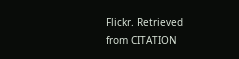Flickr. Retrieved from CITATION